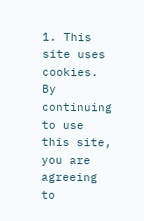1. This site uses cookies. By continuing to use this site, you are agreeing to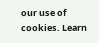our use of cookies. Learn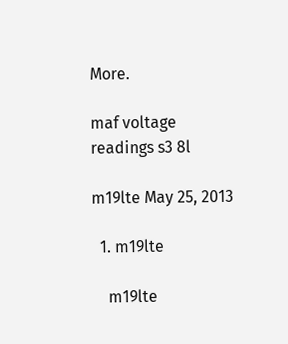More.

maf voltage readings s3 8l

m19lte May 25, 2013

  1. m19lte

    m19lte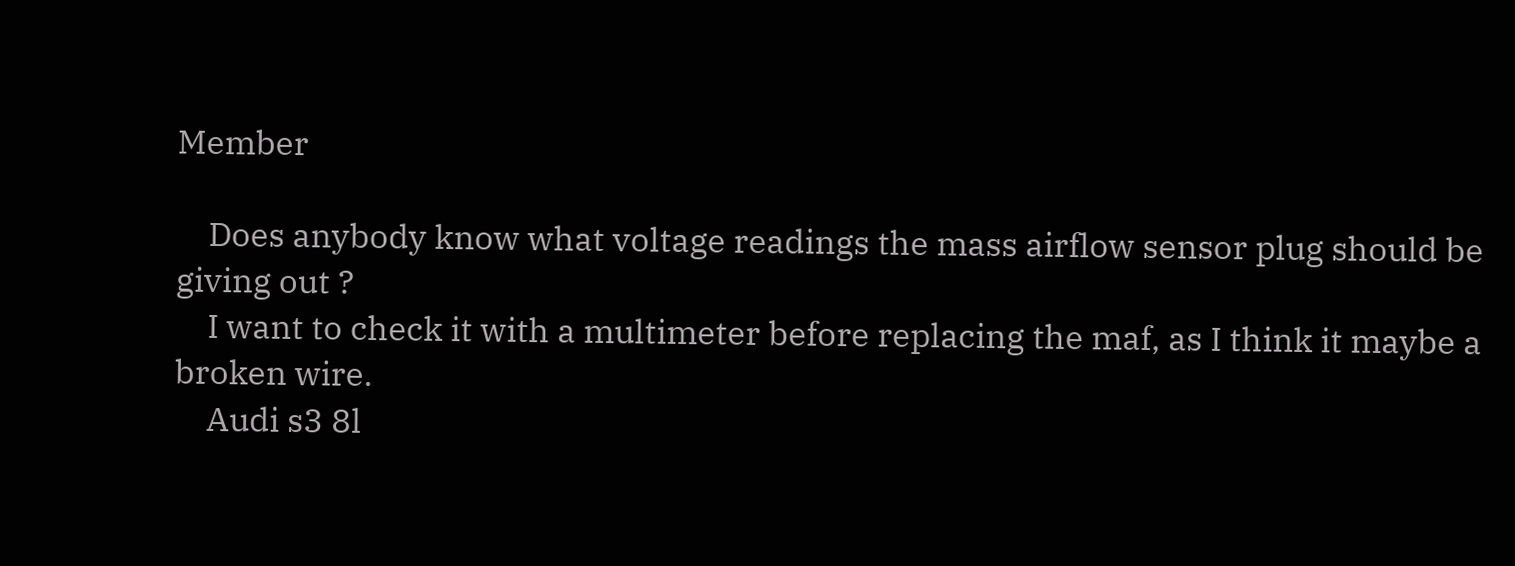Member

    Does anybody know what voltage readings the mass airflow sensor plug should be giving out ?
    I want to check it with a multimeter before replacing the maf, as I think it maybe a broken wire.
    Audi s3 8l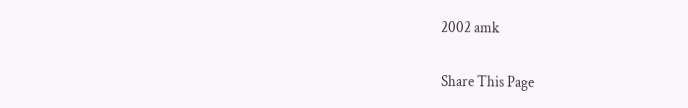2002 amk

Share This Page